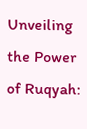Unveiling the Power of Ruqyah: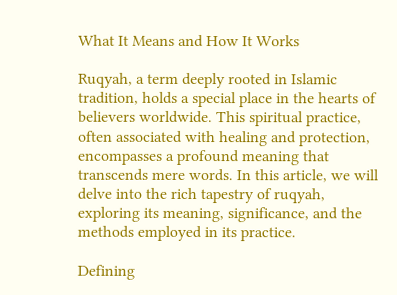What It Means and How It Works

Ruqyah, a term deeply rooted in Islamic tradition, holds a special place in the hearts of believers worldwide. This spiritual practice, often associated with healing and protection, encompasses a profound meaning that transcends mere words. In this article, we will delve into the rich tapestry of ruqyah, exploring its meaning, significance, and the methods employed in its practice.

Defining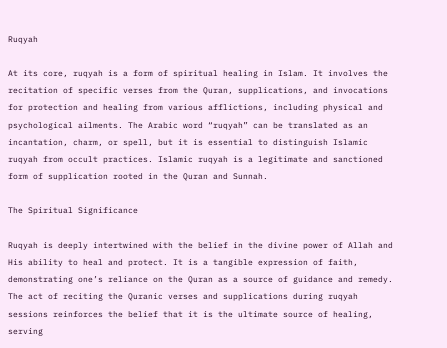Ruqyah

At its core, ruqyah is a form of spiritual healing in Islam. It involves the recitation of specific verses from the Quran, supplications, and invocations for protection and healing from various afflictions, including physical and psychological ailments. The Arabic word “ruqyah” can be translated as an incantation, charm, or spell, but it is essential to distinguish Islamic ruqyah from occult practices. Islamic ruqyah is a legitimate and sanctioned form of supplication rooted in the Quran and Sunnah.

The Spiritual Significance

Ruqyah is deeply intertwined with the belief in the divine power of Allah and His ability to heal and protect. It is a tangible expression of faith, demonstrating one’s reliance on the Quran as a source of guidance and remedy. The act of reciting the Quranic verses and supplications during ruqyah sessions reinforces the belief that it is the ultimate source of healing, serving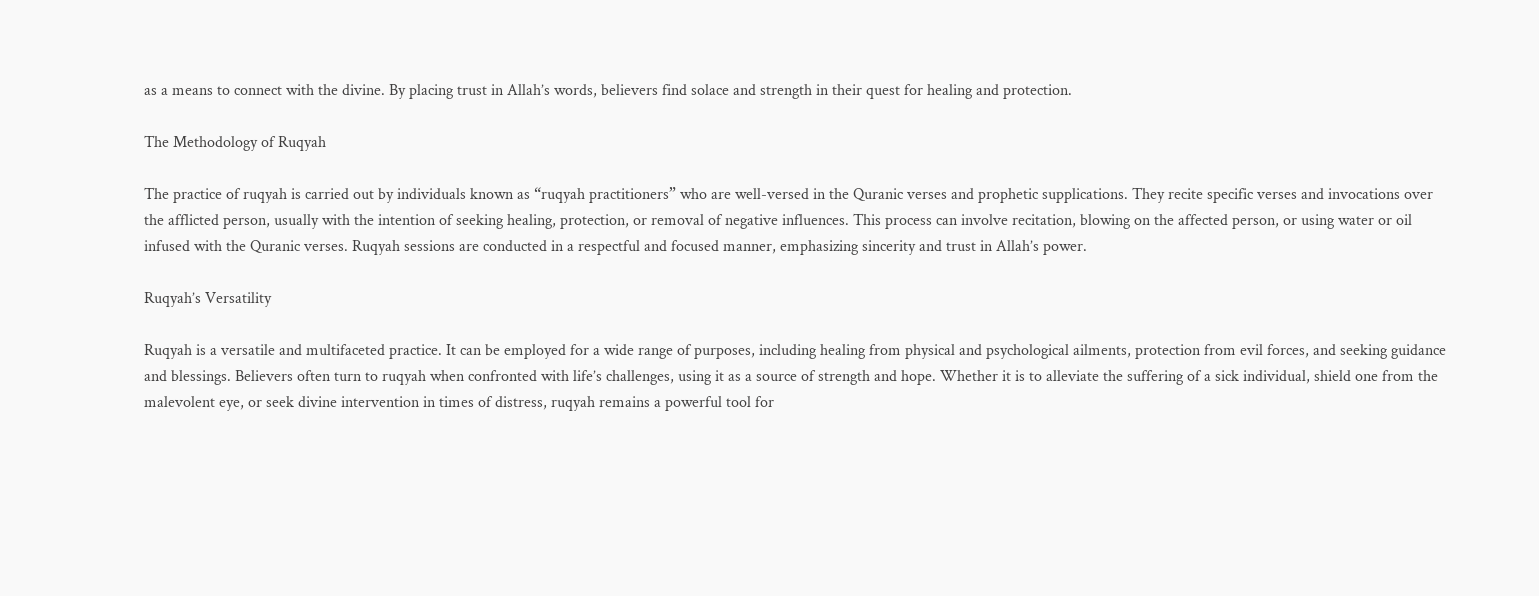as a means to connect with the divine. By placing trust in Allah’s words, believers find solace and strength in their quest for healing and protection.

The Methodology of Ruqyah

The practice of ruqyah is carried out by individuals known as “ruqyah practitioners” who are well-versed in the Quranic verses and prophetic supplications. They recite specific verses and invocations over the afflicted person, usually with the intention of seeking healing, protection, or removal of negative influences. This process can involve recitation, blowing on the affected person, or using water or oil infused with the Quranic verses. Ruqyah sessions are conducted in a respectful and focused manner, emphasizing sincerity and trust in Allah’s power.

Ruqyah’s Versatility

Ruqyah is a versatile and multifaceted practice. It can be employed for a wide range of purposes, including healing from physical and psychological ailments, protection from evil forces, and seeking guidance and blessings. Believers often turn to ruqyah when confronted with life’s challenges, using it as a source of strength and hope. Whether it is to alleviate the suffering of a sick individual, shield one from the malevolent eye, or seek divine intervention in times of distress, ruqyah remains a powerful tool for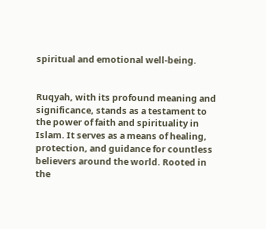spiritual and emotional well-being.


Ruqyah, with its profound meaning and significance, stands as a testament to the power of faith and spirituality in Islam. It serves as a means of healing, protection, and guidance for countless believers around the world. Rooted in the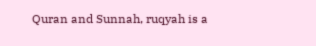Quran and Sunnah, ruqyah is a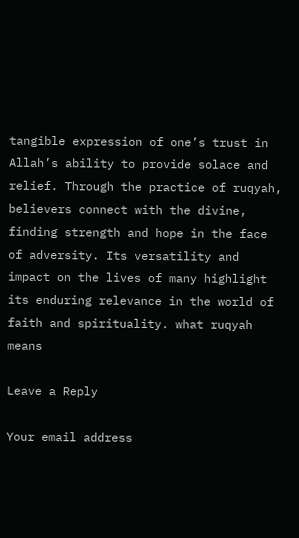tangible expression of one’s trust in Allah’s ability to provide solace and relief. Through the practice of ruqyah, believers connect with the divine, finding strength and hope in the face of adversity. Its versatility and impact on the lives of many highlight its enduring relevance in the world of faith and spirituality. what ruqyah means

Leave a Reply

Your email address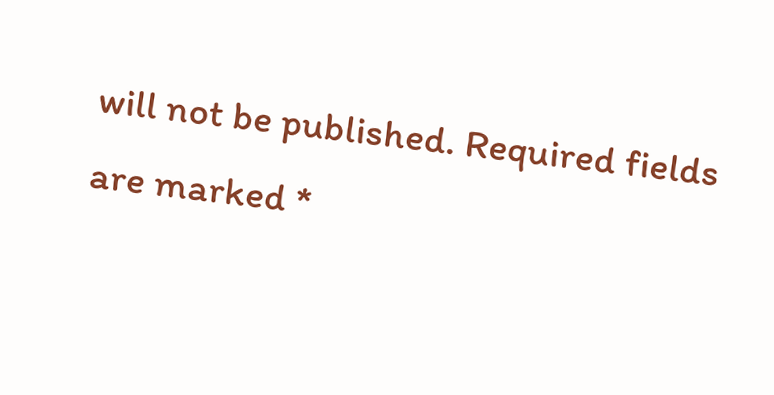will not be published. Required fields are marked *